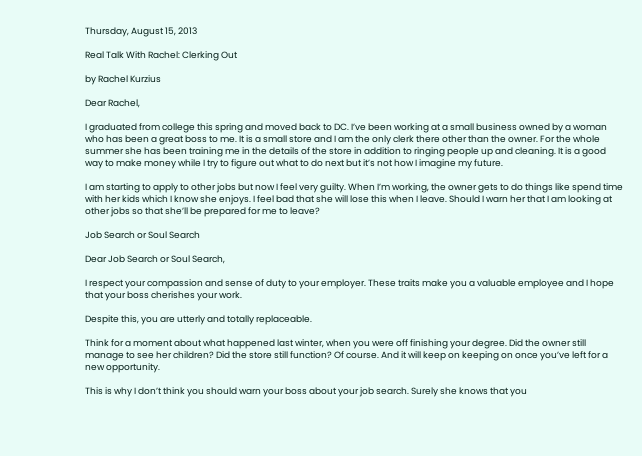Thursday, August 15, 2013

Real Talk With Rachel: Clerking Out

by Rachel Kurzius

Dear Rachel,

I graduated from college this spring and moved back to DC. I’ve been working at a small business owned by a woman who has been a great boss to me. It is a small store and I am the only clerk there other than the owner. For the whole summer she has been training me in the details of the store in addition to ringing people up and cleaning. It is a good way to make money while I try to figure out what to do next but it’s not how I imagine my future.

I am starting to apply to other jobs but now I feel very guilty. When I’m working, the owner gets to do things like spend time with her kids which I know she enjoys. I feel bad that she will lose this when I leave. Should I warn her that I am looking at other jobs so that she’ll be prepared for me to leave?

Job Search or Soul Search

Dear Job Search or Soul Search,

I respect your compassion and sense of duty to your employer. These traits make you a valuable employee and I hope that your boss cherishes your work.

Despite this, you are utterly and totally replaceable.

Think for a moment about what happened last winter, when you were off finishing your degree. Did the owner still manage to see her children? Did the store still function? Of course. And it will keep on keeping on once you’ve left for a new opportunity.

This is why I don’t think you should warn your boss about your job search. Surely she knows that you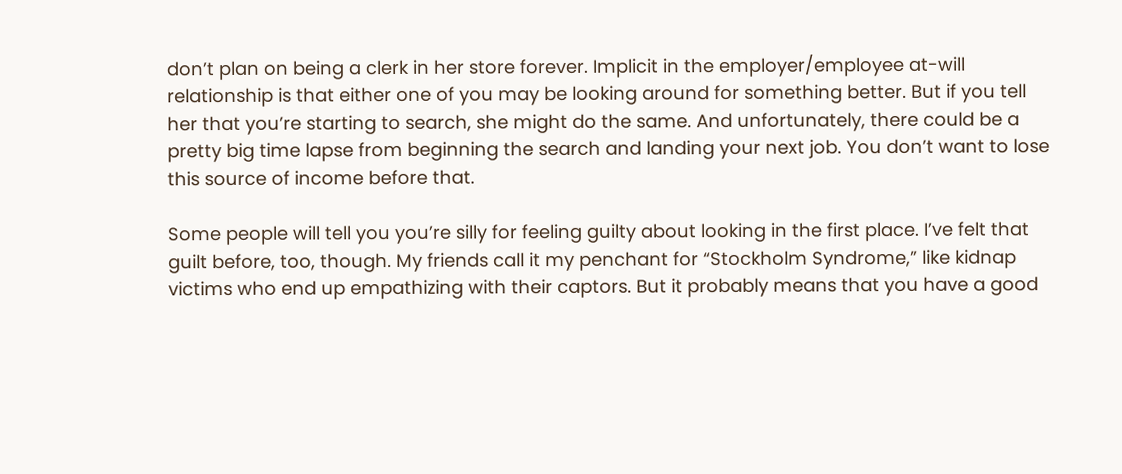don’t plan on being a clerk in her store forever. Implicit in the employer/employee at-will relationship is that either one of you may be looking around for something better. But if you tell her that you’re starting to search, she might do the same. And unfortunately, there could be a pretty big time lapse from beginning the search and landing your next job. You don’t want to lose this source of income before that.

Some people will tell you you’re silly for feeling guilty about looking in the first place. I’ve felt that guilt before, too, though. My friends call it my penchant for “Stockholm Syndrome,” like kidnap victims who end up empathizing with their captors. But it probably means that you have a good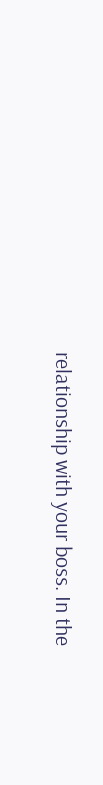relationship with your boss. In the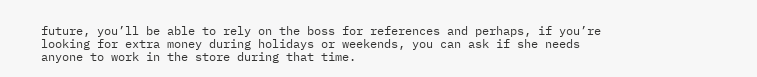future, you’ll be able to rely on the boss for references and perhaps, if you’re looking for extra money during holidays or weekends, you can ask if she needs anyone to work in the store during that time.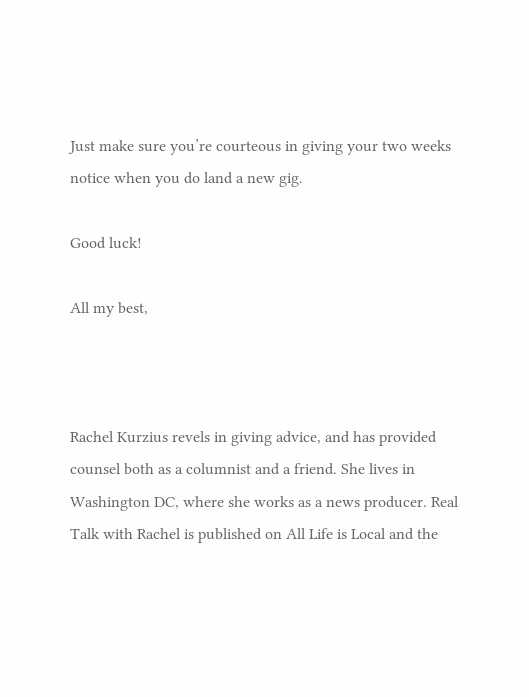Just make sure you’re courteous in giving your two weeks notice when you do land a new gig.

Good luck!

All my best,



Rachel Kurzius revels in giving advice, and has provided counsel both as a columnist and a friend. She lives in Washington DC, where she works as a news producer. Real Talk with Rachel is published on All Life is Local and the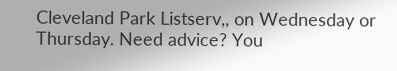Cleveland Park Listserv,, on Wednesday or Thursday. Need advice? You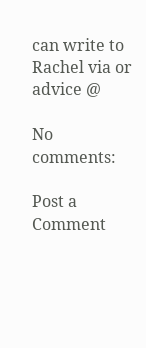can write to Rachel via or advice @

No comments:

Post a Comment